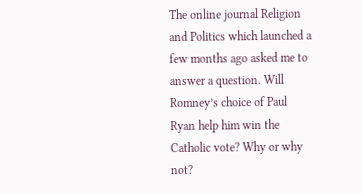The online journal Religion and Politics which launched a few months ago asked me to answer a question. Will Romney’s choice of Paul Ryan help him win the Catholic vote? Why or why not?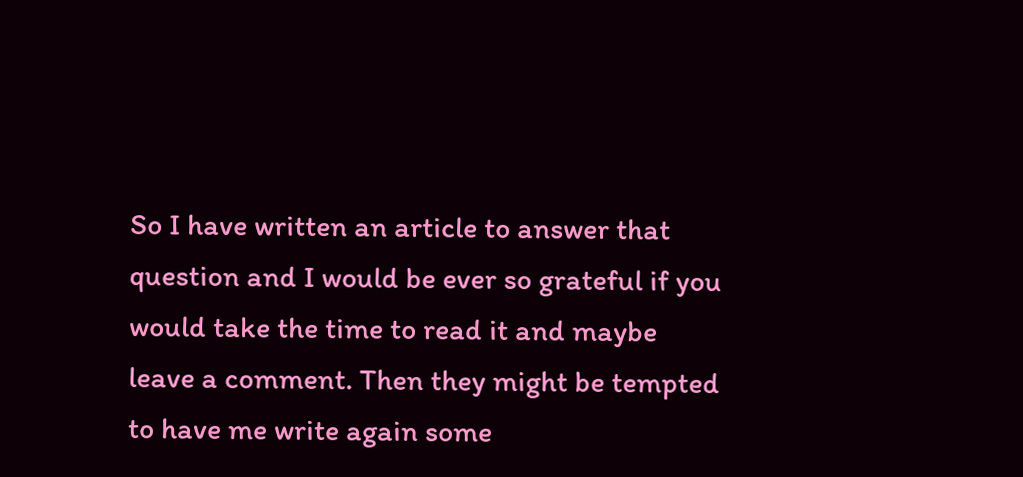So I have written an article to answer that question and I would be ever so grateful if you would take the time to read it and maybe leave a comment. Then they might be tempted to have me write again some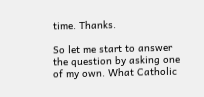time. Thanks.

So let me start to answer the question by asking one of my own. What Catholic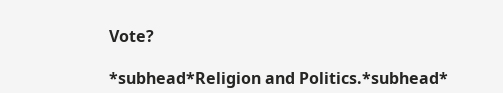Vote?

*subhead*Religion and Politics.*subhead*